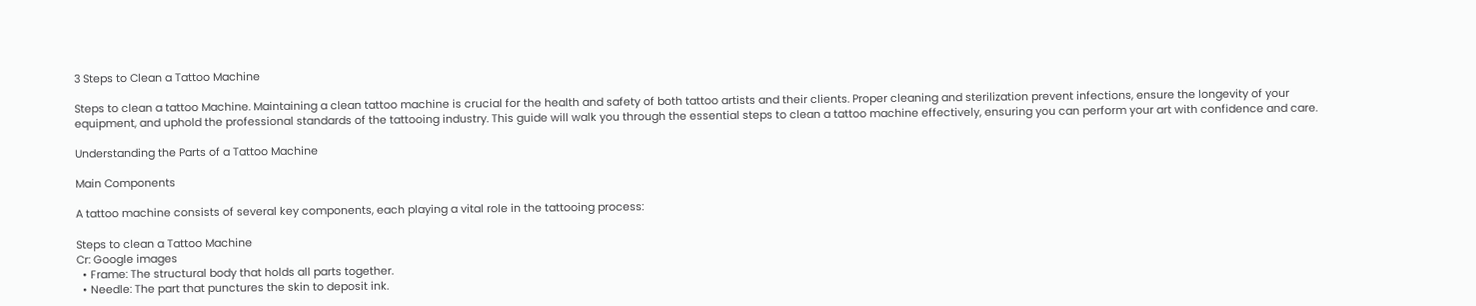3 Steps to Clean a Tattoo Machine

Steps to clean a tattoo Machine. Maintaining a clean tattoo machine is crucial for the health and safety of both tattoo artists and their clients. Proper cleaning and sterilization prevent infections, ensure the longevity of your equipment, and uphold the professional standards of the tattooing industry. This guide will walk you through the essential steps to clean a tattoo machine effectively, ensuring you can perform your art with confidence and care.

Understanding the Parts of a Tattoo Machine

Main Components

A tattoo machine consists of several key components, each playing a vital role in the tattooing process:

Steps to clean a Tattoo Machine
Cr: Google images
  • Frame: The structural body that holds all parts together.
  • Needle: The part that punctures the skin to deposit ink.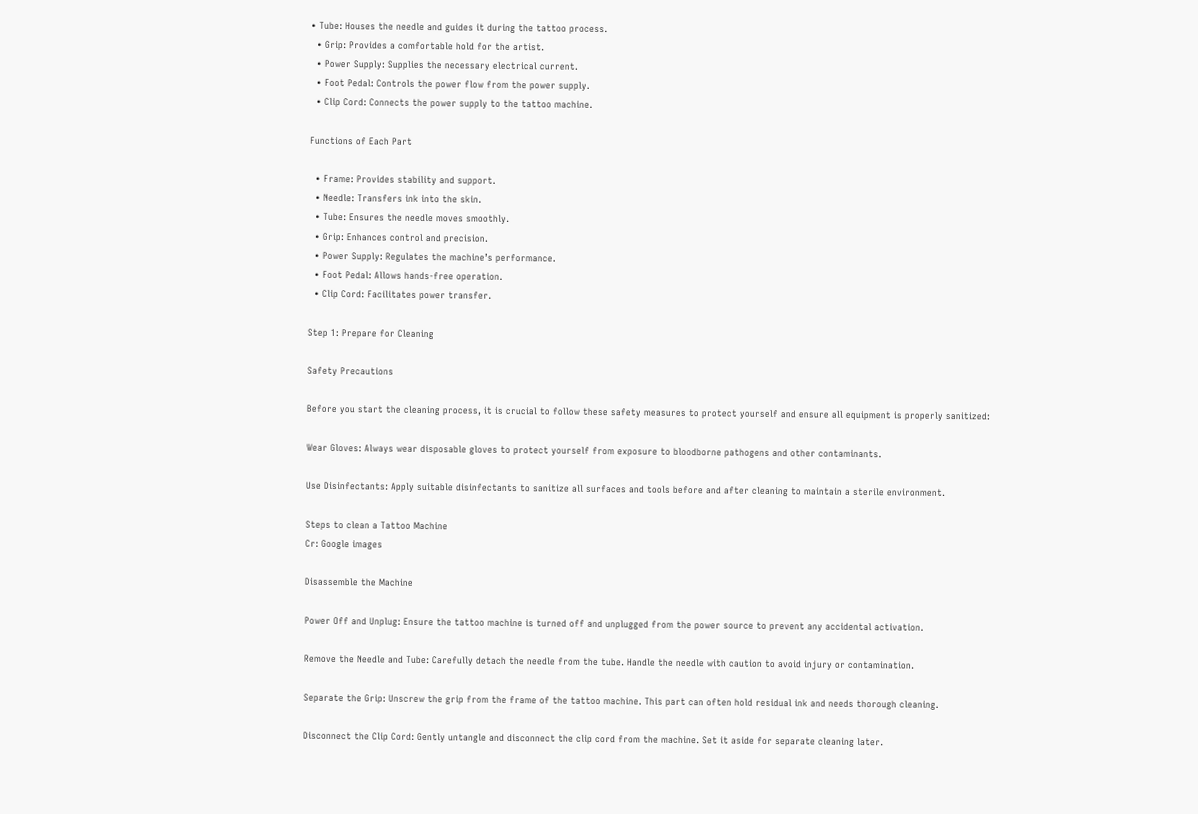• Tube: Houses the needle and guides it during the tattoo process.
  • Grip: Provides a comfortable hold for the artist.
  • Power Supply: Supplies the necessary electrical current.
  • Foot Pedal: Controls the power flow from the power supply.
  • Clip Cord: Connects the power supply to the tattoo machine.

Functions of Each Part

  • Frame: Provides stability and support.
  • Needle: Transfers ink into the skin.
  • Tube: Ensures the needle moves smoothly.
  • Grip: Enhances control and precision.
  • Power Supply: Regulates the machine’s performance.
  • Foot Pedal: Allows hands-free operation.
  • Clip Cord: Facilitates power transfer.

Step 1: Prepare for Cleaning

Safety Precautions

Before you start the cleaning process, it is crucial to follow these safety measures to protect yourself and ensure all equipment is properly sanitized:

Wear Gloves: Always wear disposable gloves to protect yourself from exposure to bloodborne pathogens and other contaminants.

Use Disinfectants: Apply suitable disinfectants to sanitize all surfaces and tools before and after cleaning to maintain a sterile environment.

Steps to clean a Tattoo Machine
Cr: Google images

Disassemble the Machine

Power Off and Unplug: Ensure the tattoo machine is turned off and unplugged from the power source to prevent any accidental activation.

Remove the Needle and Tube: Carefully detach the needle from the tube. Handle the needle with caution to avoid injury or contamination.

Separate the Grip: Unscrew the grip from the frame of the tattoo machine. This part can often hold residual ink and needs thorough cleaning.

Disconnect the Clip Cord: Gently untangle and disconnect the clip cord from the machine. Set it aside for separate cleaning later.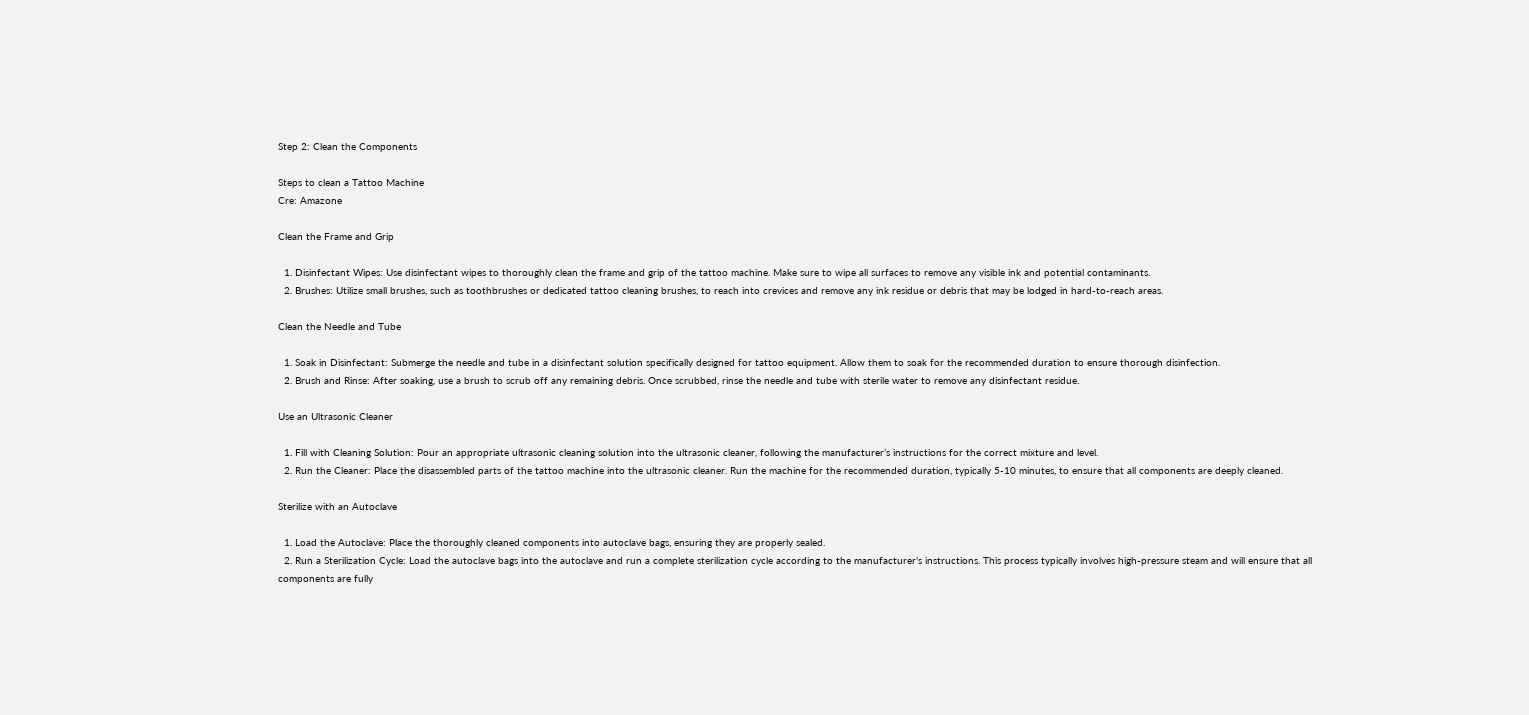Step 2: Clean the Components

Steps to clean a Tattoo Machine
Cre: Amazone

Clean the Frame and Grip

  1. Disinfectant Wipes: Use disinfectant wipes to thoroughly clean the frame and grip of the tattoo machine. Make sure to wipe all surfaces to remove any visible ink and potential contaminants.
  2. Brushes: Utilize small brushes, such as toothbrushes or dedicated tattoo cleaning brushes, to reach into crevices and remove any ink residue or debris that may be lodged in hard-to-reach areas.

Clean the Needle and Tube

  1. Soak in Disinfectant: Submerge the needle and tube in a disinfectant solution specifically designed for tattoo equipment. Allow them to soak for the recommended duration to ensure thorough disinfection.
  2. Brush and Rinse: After soaking, use a brush to scrub off any remaining debris. Once scrubbed, rinse the needle and tube with sterile water to remove any disinfectant residue.

Use an Ultrasonic Cleaner

  1. Fill with Cleaning Solution: Pour an appropriate ultrasonic cleaning solution into the ultrasonic cleaner, following the manufacturer’s instructions for the correct mixture and level.
  2. Run the Cleaner: Place the disassembled parts of the tattoo machine into the ultrasonic cleaner. Run the machine for the recommended duration, typically 5-10 minutes, to ensure that all components are deeply cleaned.

Sterilize with an Autoclave

  1. Load the Autoclave: Place the thoroughly cleaned components into autoclave bags, ensuring they are properly sealed.
  2. Run a Sterilization Cycle: Load the autoclave bags into the autoclave and run a complete sterilization cycle according to the manufacturer’s instructions. This process typically involves high-pressure steam and will ensure that all components are fully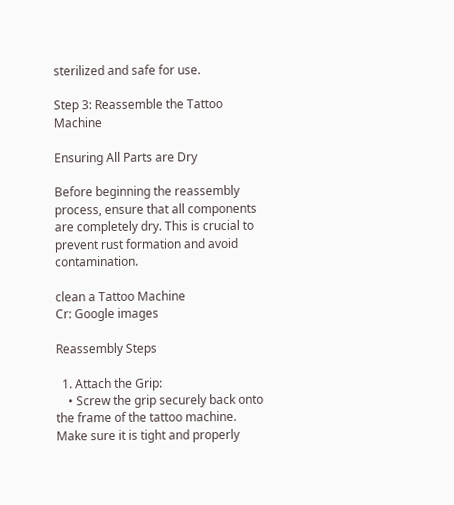sterilized and safe for use.

Step 3: Reassemble the Tattoo Machine

Ensuring All Parts are Dry

Before beginning the reassembly process, ensure that all components are completely dry. This is crucial to prevent rust formation and avoid contamination.

clean a Tattoo Machine
Cr: Google images

Reassembly Steps

  1. Attach the Grip:
    • Screw the grip securely back onto the frame of the tattoo machine. Make sure it is tight and properly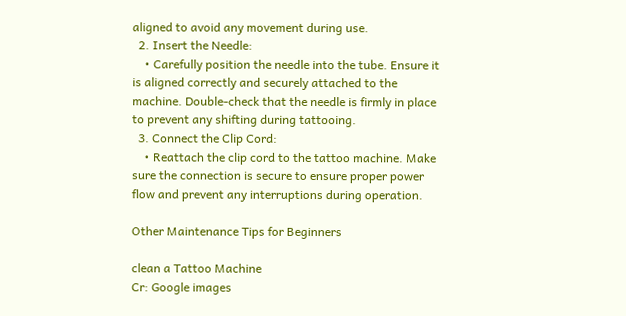aligned to avoid any movement during use.
  2. Insert the Needle:
    • Carefully position the needle into the tube. Ensure it is aligned correctly and securely attached to the machine. Double-check that the needle is firmly in place to prevent any shifting during tattooing.
  3. Connect the Clip Cord:
    • Reattach the clip cord to the tattoo machine. Make sure the connection is secure to ensure proper power flow and prevent any interruptions during operation.

Other Maintenance Tips for Beginners

clean a Tattoo Machine
Cr: Google images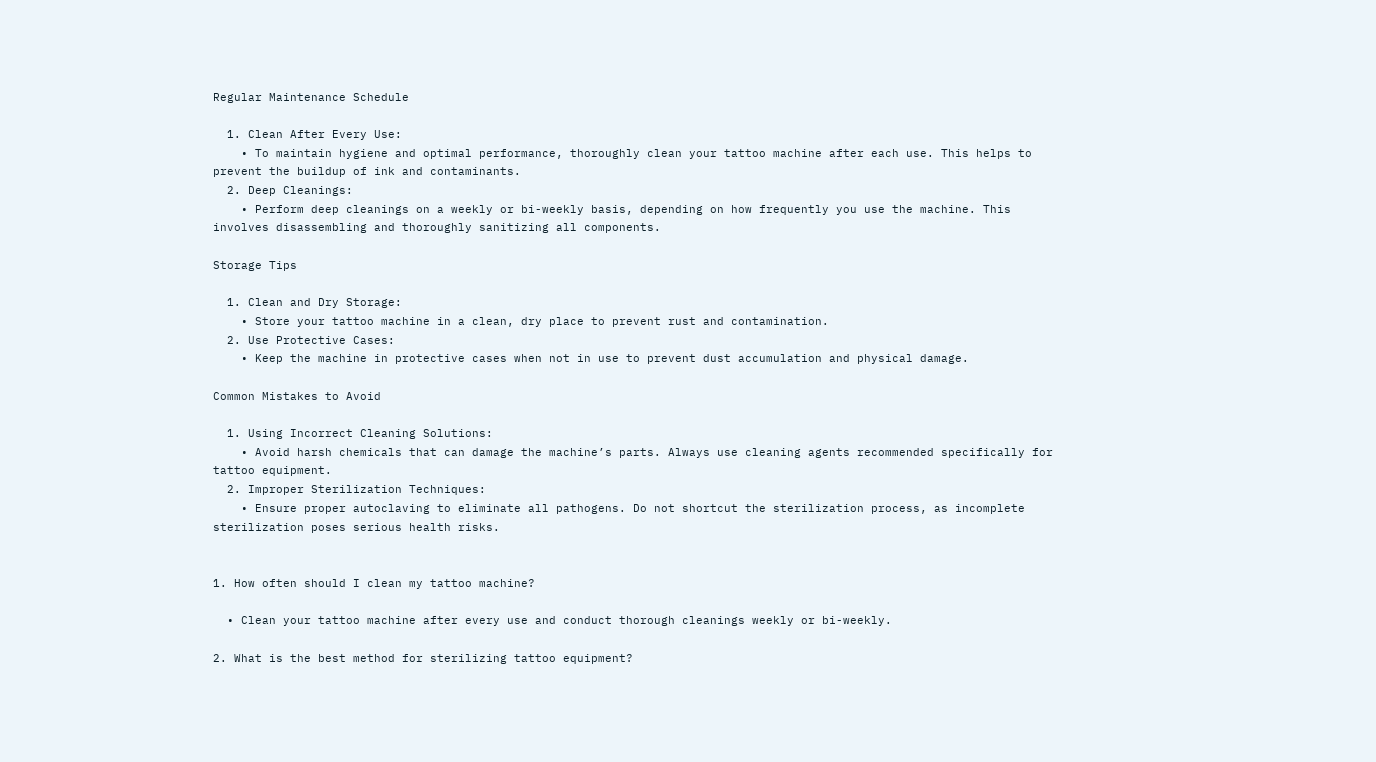Regular Maintenance Schedule

  1. Clean After Every Use:
    • To maintain hygiene and optimal performance, thoroughly clean your tattoo machine after each use. This helps to prevent the buildup of ink and contaminants.
  2. Deep Cleanings:
    • Perform deep cleanings on a weekly or bi-weekly basis, depending on how frequently you use the machine. This involves disassembling and thoroughly sanitizing all components.

Storage Tips

  1. Clean and Dry Storage:
    • Store your tattoo machine in a clean, dry place to prevent rust and contamination.
  2. Use Protective Cases:
    • Keep the machine in protective cases when not in use to prevent dust accumulation and physical damage.

Common Mistakes to Avoid

  1. Using Incorrect Cleaning Solutions:
    • Avoid harsh chemicals that can damage the machine’s parts. Always use cleaning agents recommended specifically for tattoo equipment.
  2. Improper Sterilization Techniques:
    • Ensure proper autoclaving to eliminate all pathogens. Do not shortcut the sterilization process, as incomplete sterilization poses serious health risks.


1. How often should I clean my tattoo machine?

  • Clean your tattoo machine after every use and conduct thorough cleanings weekly or bi-weekly.

2. What is the best method for sterilizing tattoo equipment?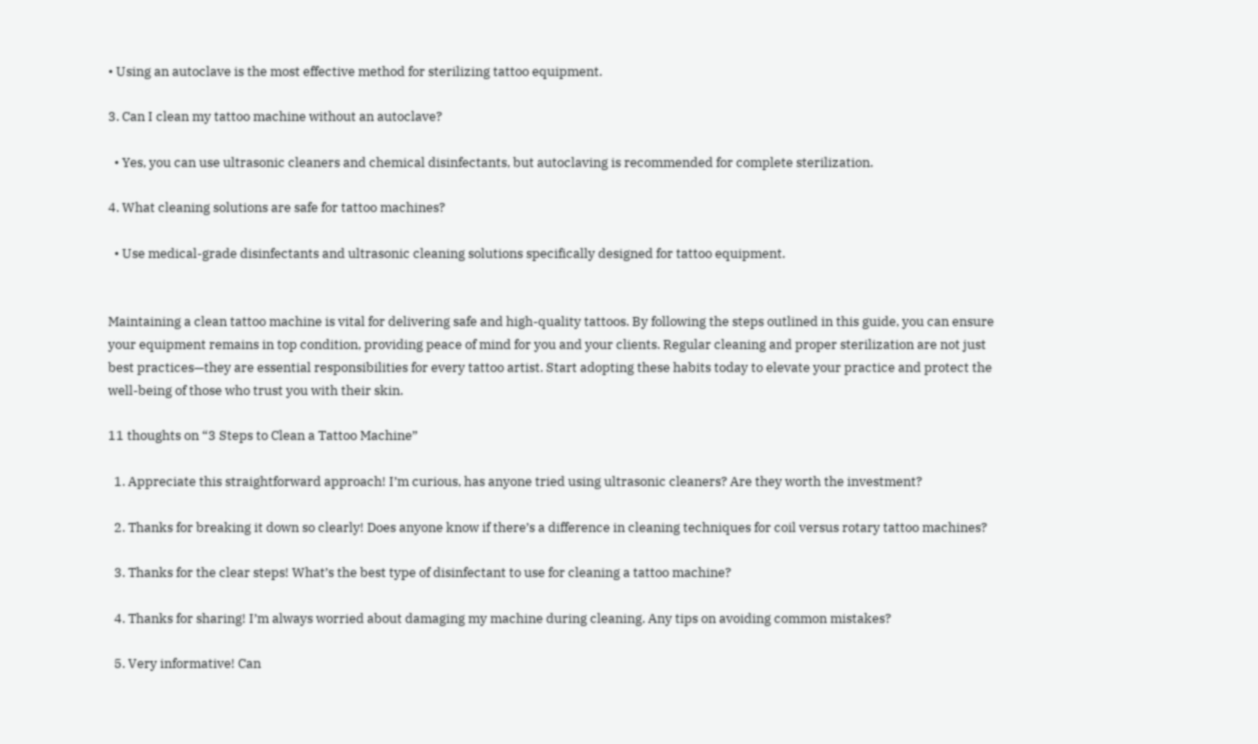• Using an autoclave is the most effective method for sterilizing tattoo equipment.

3. Can I clean my tattoo machine without an autoclave?

  • Yes, you can use ultrasonic cleaners and chemical disinfectants, but autoclaving is recommended for complete sterilization.

4. What cleaning solutions are safe for tattoo machines?

  • Use medical-grade disinfectants and ultrasonic cleaning solutions specifically designed for tattoo equipment.


Maintaining a clean tattoo machine is vital for delivering safe and high-quality tattoos. By following the steps outlined in this guide, you can ensure your equipment remains in top condition, providing peace of mind for you and your clients. Regular cleaning and proper sterilization are not just best practices—they are essential responsibilities for every tattoo artist. Start adopting these habits today to elevate your practice and protect the well-being of those who trust you with their skin.

11 thoughts on “3 Steps to Clean a Tattoo Machine”

  1. Appreciate this straightforward approach! I’m curious, has anyone tried using ultrasonic cleaners? Are they worth the investment?

  2. Thanks for breaking it down so clearly! Does anyone know if there’s a difference in cleaning techniques for coil versus rotary tattoo machines?

  3. Thanks for the clear steps! What’s the best type of disinfectant to use for cleaning a tattoo machine?

  4. Thanks for sharing! I’m always worried about damaging my machine during cleaning. Any tips on avoiding common mistakes?

  5. Very informative! Can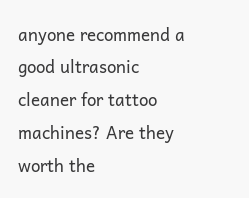anyone recommend a good ultrasonic cleaner for tattoo machines? Are they worth the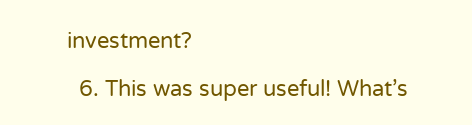investment?

  6. This was super useful! What’s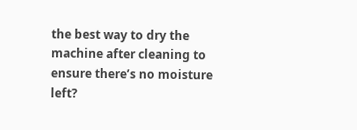the best way to dry the machine after cleaning to ensure there’s no moisture left?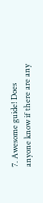7. Awesome guide! Does anyone know if there are any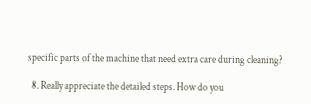specific parts of the machine that need extra care during cleaning?

  8. Really appreciate the detailed steps. How do you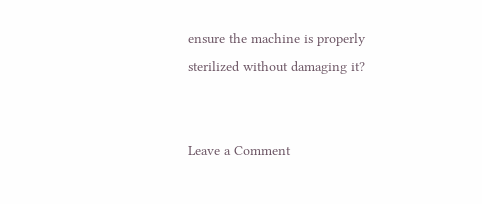ensure the machine is properly sterilized without damaging it?


Leave a Comment